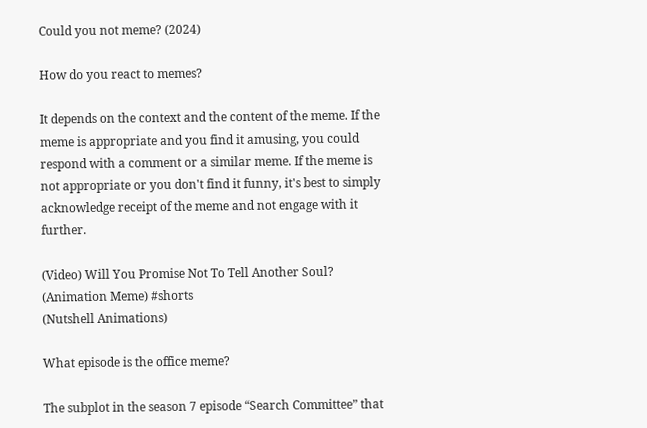Could you not meme? (2024)

How do you react to memes?

It depends on the context and the content of the meme. If the meme is appropriate and you find it amusing, you could respond with a comment or a similar meme. If the meme is not appropriate or you don't find it funny, it's best to simply acknowledge receipt of the meme and not engage with it further.

(Video) Will You Promise Not To Tell Another Soul? (Animation Meme) #shorts
(Nutshell Animations)

What episode is the office meme?

The subplot in the season 7 episode “Search Committee” that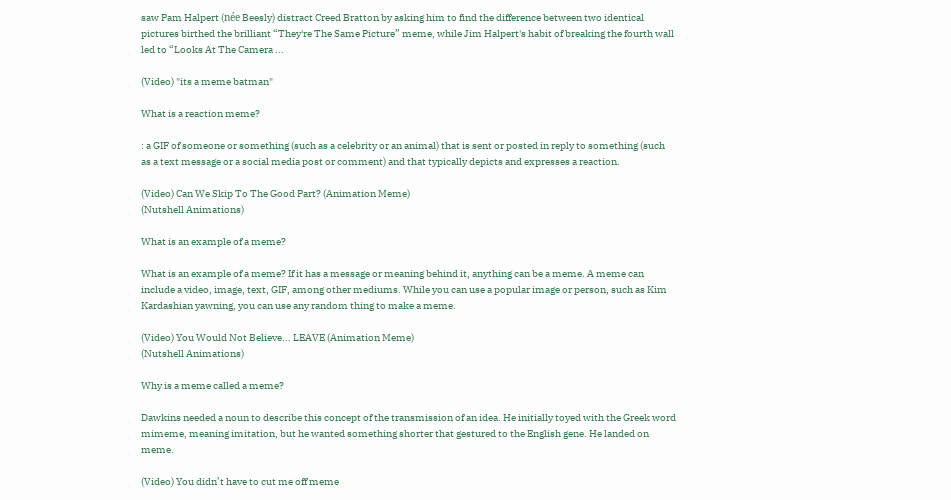saw Pam Halpert (née Beesly) distract Creed Bratton by asking him to find the difference between two identical pictures birthed the brilliant “They're The Same Picture” meme, while Jim Halpert's habit of breaking the fourth wall led to “Looks At The Camera ...

(Video) "its a meme batman"

What is a reaction meme?

: a GIF of someone or something (such as a celebrity or an animal) that is sent or posted in reply to something (such as a text message or a social media post or comment) and that typically depicts and expresses a reaction.

(Video) Can We Skip To The Good Part? (Animation Meme)
(Nutshell Animations)

What is an example of a meme?

What is an example of a meme? If it has a message or meaning behind it, anything can be a meme. A meme can include a video, image, text, GIF, among other mediums. While you can use a popular image or person, such as Kim Kardashian yawning, you can use any random thing to make a meme.

(Video) You Would Not Believe... LEAVE (Animation Meme)
(Nutshell Animations)

Why is a meme called a meme?

Dawkins needed a noun to describe this concept of the transmission of an idea. He initially toyed with the Greek word mimeme, meaning imitation, but he wanted something shorter that gestured to the English gene. He landed on meme.

(Video) You didn’t have to cut me off meme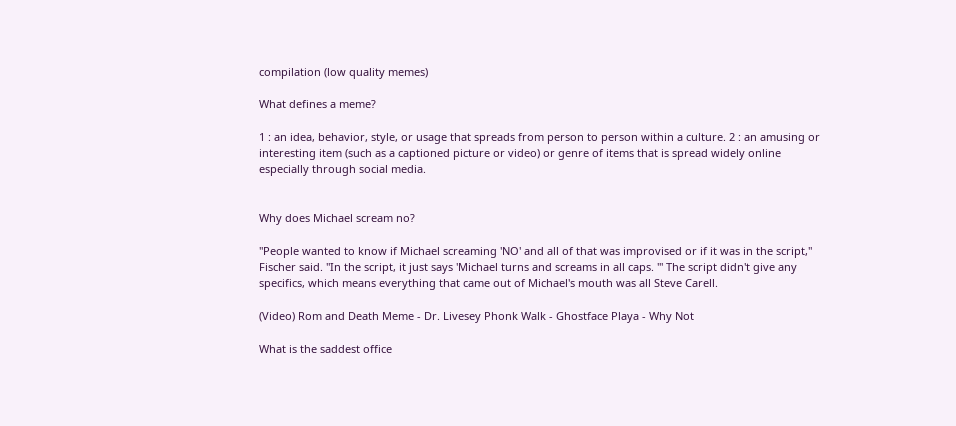compilation (low quality memes)

What defines a meme?

1 : an idea, behavior, style, or usage that spreads from person to person within a culture. 2 : an amusing or interesting item (such as a captioned picture or video) or genre of items that is spread widely online especially through social media.


Why does Michael scream no?

"People wanted to know if Michael screaming 'NO' and all of that was improvised or if it was in the script," Fischer said. "In the script, it just says 'Michael turns and screams in all caps. '" The script didn't give any specifics, which means everything that came out of Michael's mouth was all Steve Carell.

(Video) Rom and Death Meme - Dr. Livesey Phonk Walk - Ghostface Playa - Why Not

What is the saddest office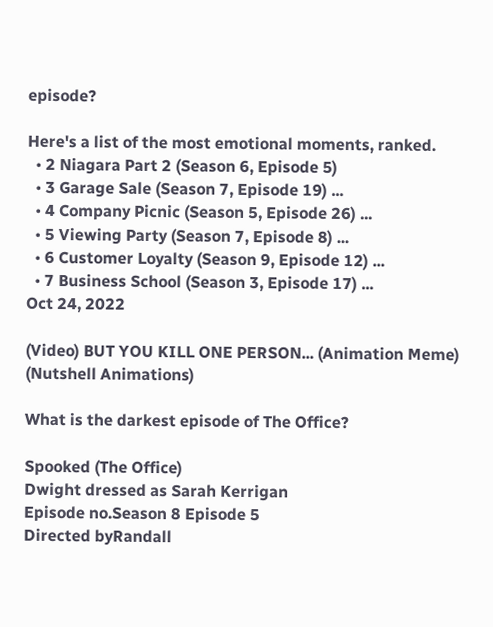episode?

Here's a list of the most emotional moments, ranked.
  • 2 Niagara Part 2 (Season 6, Episode 5)
  • 3 Garage Sale (Season 7, Episode 19) ...
  • 4 Company Picnic (Season 5, Episode 26) ...
  • 5 Viewing Party (Season 7, Episode 8) ...
  • 6 Customer Loyalty (Season 9, Episode 12) ...
  • 7 Business School (Season 3, Episode 17) ...
Oct 24, 2022

(Video) BUT YOU KILL ONE PERSON... (Animation Meme)
(Nutshell Animations)

What is the darkest episode of The Office?

Spooked (The Office)
Dwight dressed as Sarah Kerrigan
Episode no.Season 8 Episode 5
Directed byRandall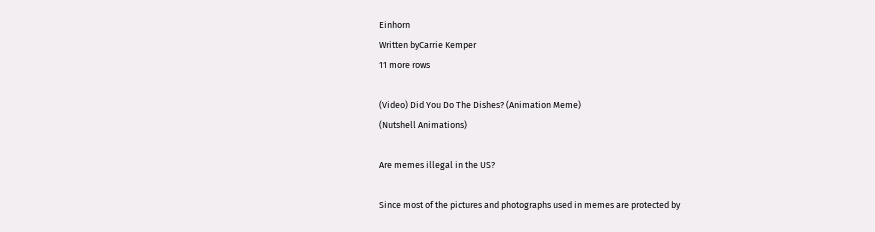Einhorn
Written byCarrie Kemper
11 more rows

(Video) Did You Do The Dishes? (Animation Meme)
(Nutshell Animations)

Are memes illegal in the US?

Since most of the pictures and photographs used in memes are protected by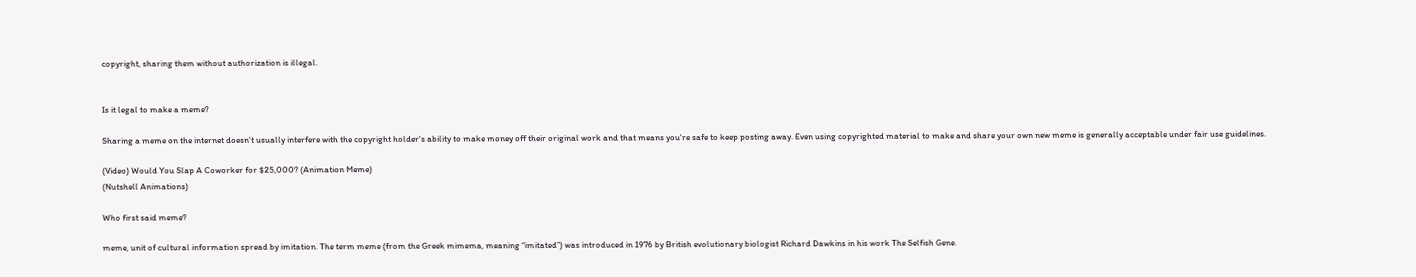copyright, sharing them without authorization is illegal.


Is it legal to make a meme?

Sharing a meme on the internet doesn't usually interfere with the copyright holder's ability to make money off their original work and that means you're safe to keep posting away. Even using copyrighted material to make and share your own new meme is generally acceptable under fair use guidelines.

(Video) Would You Slap A Coworker for $25,000? (Animation Meme)
(Nutshell Animations)

Who first said meme?

meme, unit of cultural information spread by imitation. The term meme (from the Greek mimema, meaning “imitated”) was introduced in 1976 by British evolutionary biologist Richard Dawkins in his work The Selfish Gene.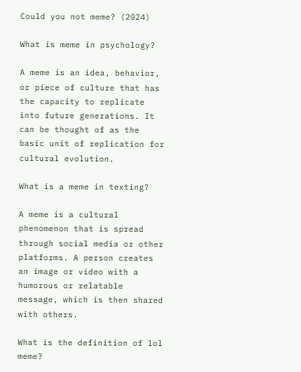Could you not meme? (2024)

What is meme in psychology?

A meme is an idea, behavior, or piece of culture that has the capacity to replicate into future generations. It can be thought of as the basic unit of replication for cultural evolution.

What is a meme in texting?

A meme is a cultural phenomenon that is spread through social media or other platforms. A person creates an image or video with a humorous or relatable message, which is then shared with others.

What is the definition of lol meme?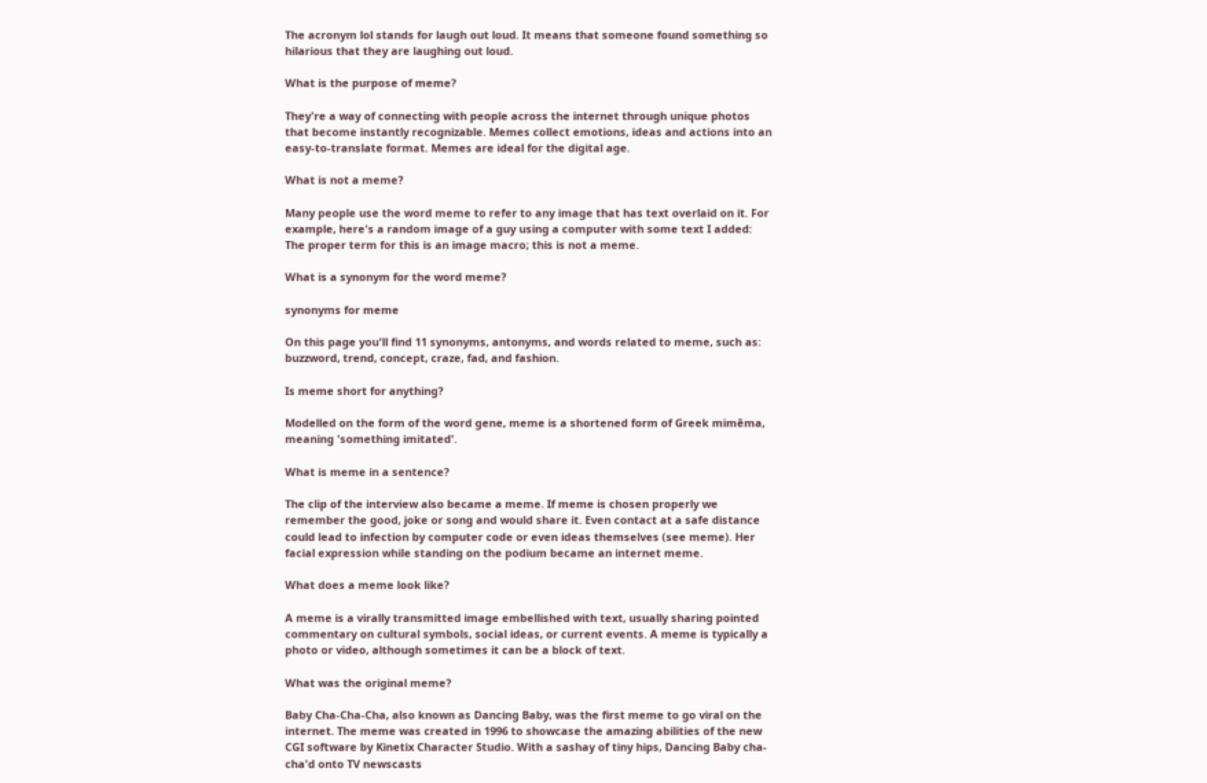The acronym lol stands for laugh out loud. It means that someone found something so hilarious that they are laughing out loud.

What is the purpose of meme?

They're a way of connecting with people across the internet through unique photos that become instantly recognizable. Memes collect emotions, ideas and actions into an easy-to-translate format. Memes are ideal for the digital age.

What is not a meme?

Many people use the word meme to refer to any image that has text overlaid on it. For example, here's a random image of a guy using a computer with some text I added: The proper term for this is an image macro; this is not a meme.

What is a synonym for the word meme?

synonyms for meme

On this page you'll find 11 synonyms, antonyms, and words related to meme, such as: buzzword, trend, concept, craze, fad, and fashion.

Is meme short for anything?

Modelled on the form of the word gene, meme is a shortened form of Greek mimēma, meaning 'something imitated'.

What is meme in a sentence?

The clip of the interview also became a meme. If meme is chosen properly we remember the good, joke or song and would share it. Even contact at a safe distance could lead to infection by computer code or even ideas themselves (see meme). Her facial expression while standing on the podium became an internet meme.

What does a meme look like?

A meme is a virally transmitted image embellished with text, usually sharing pointed commentary on cultural symbols, social ideas, or current events. A meme is typically a photo or video, although sometimes it can be a block of text.

What was the original meme?

Baby Cha-Cha-Cha, also known as Dancing Baby, was the first meme to go viral on the internet. The meme was created in 1996 to showcase the amazing abilities of the new CGI software by Kinetix Character Studio. With a sashay of tiny hips, Dancing Baby cha-cha'd onto TV newscasts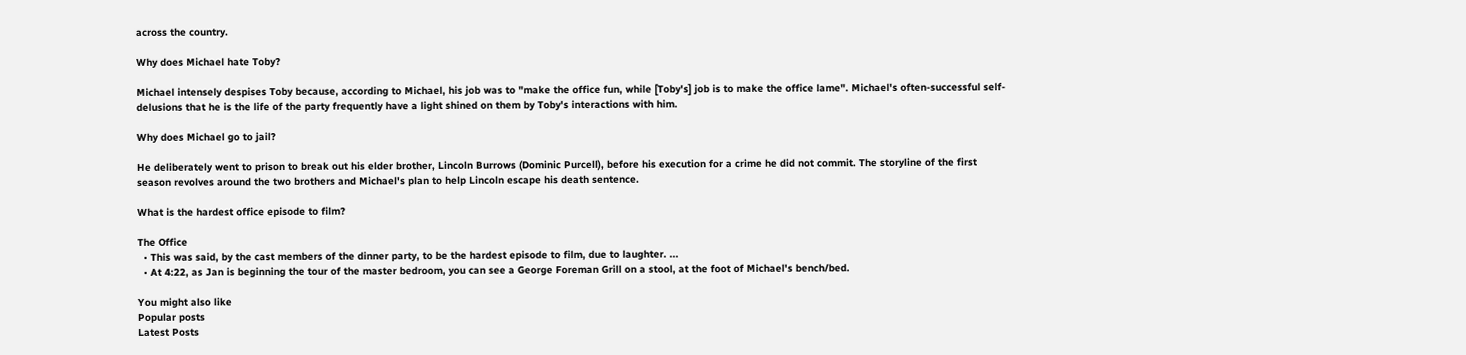across the country.

Why does Michael hate Toby?

Michael intensely despises Toby because, according to Michael, his job was to "make the office fun, while [Toby's] job is to make the office lame". Michael's often-successful self-delusions that he is the life of the party frequently have a light shined on them by Toby's interactions with him.

Why does Michael go to jail?

He deliberately went to prison to break out his elder brother, Lincoln Burrows (Dominic Purcell), before his execution for a crime he did not commit. The storyline of the first season revolves around the two brothers and Michael's plan to help Lincoln escape his death sentence.

What is the hardest office episode to film?

The Office
  • This was said, by the cast members of the dinner party, to be the hardest episode to film, due to laughter. ...
  • At 4:22, as Jan is beginning the tour of the master bedroom, you can see a George Foreman Grill on a stool, at the foot of Michael's bench/bed.

You might also like
Popular posts
Latest Posts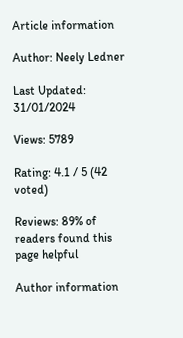Article information

Author: Neely Ledner

Last Updated: 31/01/2024

Views: 5789

Rating: 4.1 / 5 (42 voted)

Reviews: 89% of readers found this page helpful

Author information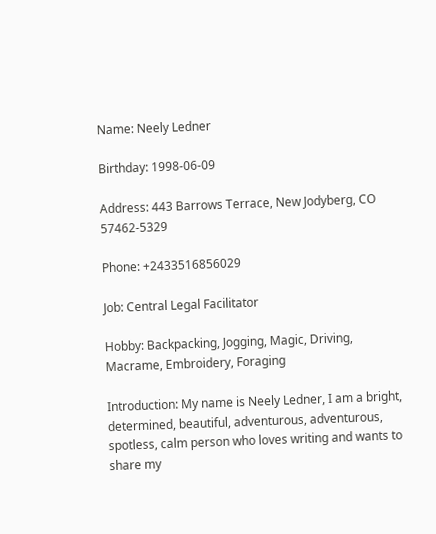Name: Neely Ledner

Birthday: 1998-06-09

Address: 443 Barrows Terrace, New Jodyberg, CO 57462-5329

Phone: +2433516856029

Job: Central Legal Facilitator

Hobby: Backpacking, Jogging, Magic, Driving, Macrame, Embroidery, Foraging

Introduction: My name is Neely Ledner, I am a bright, determined, beautiful, adventurous, adventurous, spotless, calm person who loves writing and wants to share my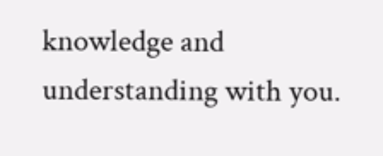knowledge and understanding with you.